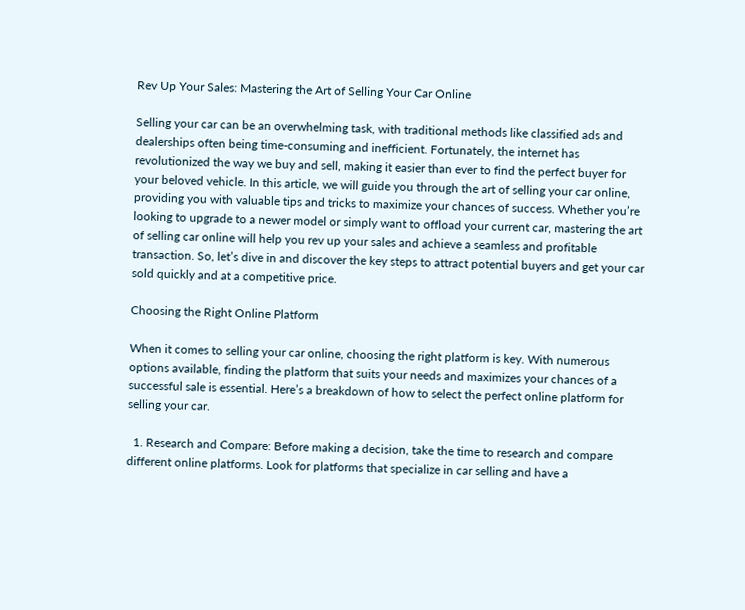Rev Up Your Sales: Mastering the Art of Selling Your Car Online

Selling your car can be an overwhelming task, with traditional methods like classified ads and dealerships often being time-consuming and inefficient. Fortunately, the internet has revolutionized the way we buy and sell, making it easier than ever to find the perfect buyer for your beloved vehicle. In this article, we will guide you through the art of selling your car online, providing you with valuable tips and tricks to maximize your chances of success. Whether you’re looking to upgrade to a newer model or simply want to offload your current car, mastering the art of selling car online will help you rev up your sales and achieve a seamless and profitable transaction. So, let’s dive in and discover the key steps to attract potential buyers and get your car sold quickly and at a competitive price.

Choosing the Right Online Platform

When it comes to selling your car online, choosing the right platform is key. With numerous options available, finding the platform that suits your needs and maximizes your chances of a successful sale is essential. Here’s a breakdown of how to select the perfect online platform for selling your car.

  1. Research and Compare: Before making a decision, take the time to research and compare different online platforms. Look for platforms that specialize in car selling and have a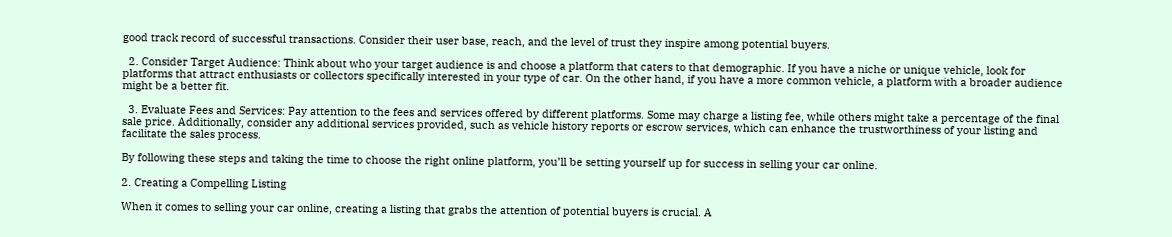good track record of successful transactions. Consider their user base, reach, and the level of trust they inspire among potential buyers.

  2. Consider Target Audience: Think about who your target audience is and choose a platform that caters to that demographic. If you have a niche or unique vehicle, look for platforms that attract enthusiasts or collectors specifically interested in your type of car. On the other hand, if you have a more common vehicle, a platform with a broader audience might be a better fit.

  3. Evaluate Fees and Services: Pay attention to the fees and services offered by different platforms. Some may charge a listing fee, while others might take a percentage of the final sale price. Additionally, consider any additional services provided, such as vehicle history reports or escrow services, which can enhance the trustworthiness of your listing and facilitate the sales process.

By following these steps and taking the time to choose the right online platform, you’ll be setting yourself up for success in selling your car online.

2. Creating a Compelling Listing

When it comes to selling your car online, creating a listing that grabs the attention of potential buyers is crucial. A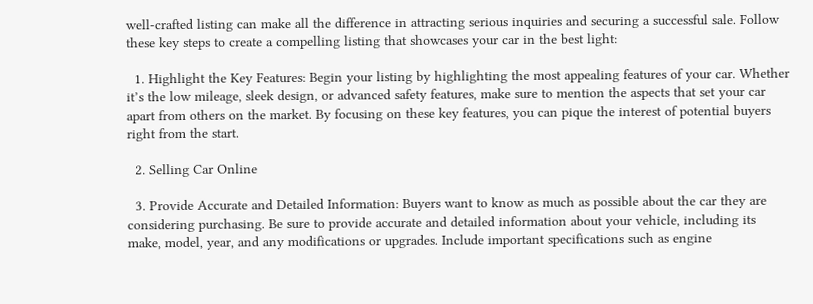well-crafted listing can make all the difference in attracting serious inquiries and securing a successful sale. Follow these key steps to create a compelling listing that showcases your car in the best light:

  1. Highlight the Key Features: Begin your listing by highlighting the most appealing features of your car. Whether it’s the low mileage, sleek design, or advanced safety features, make sure to mention the aspects that set your car apart from others on the market. By focusing on these key features, you can pique the interest of potential buyers right from the start.

  2. Selling Car Online

  3. Provide Accurate and Detailed Information: Buyers want to know as much as possible about the car they are considering purchasing. Be sure to provide accurate and detailed information about your vehicle, including its make, model, year, and any modifications or upgrades. Include important specifications such as engine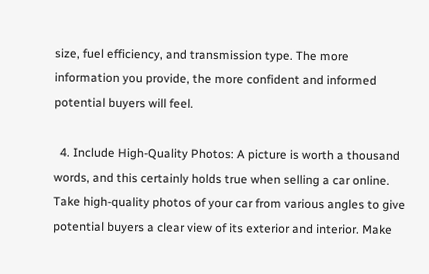size, fuel efficiency, and transmission type. The more information you provide, the more confident and informed potential buyers will feel.

  4. Include High-Quality Photos: A picture is worth a thousand words, and this certainly holds true when selling a car online. Take high-quality photos of your car from various angles to give potential buyers a clear view of its exterior and interior. Make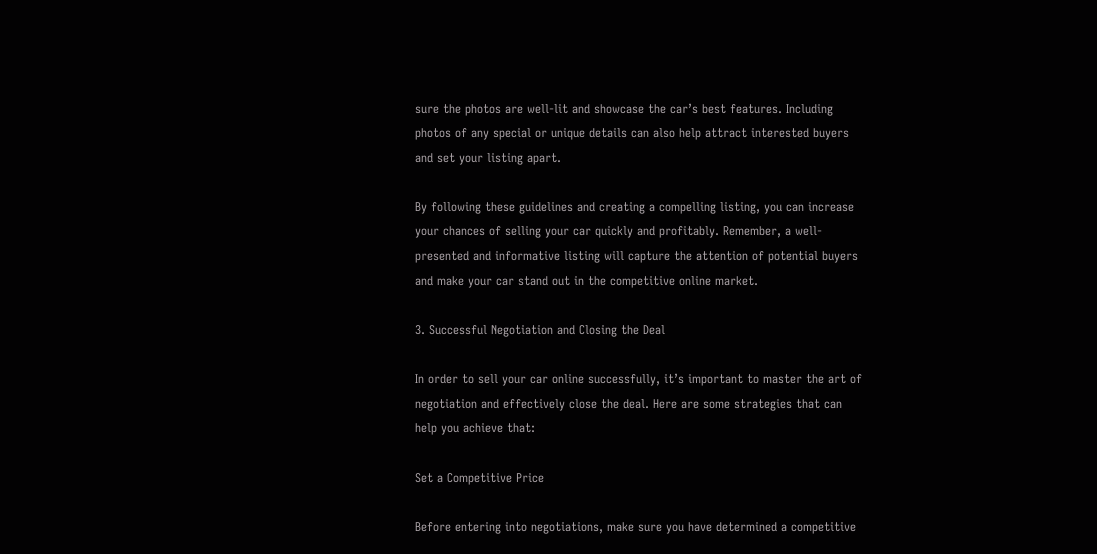sure the photos are well-lit and showcase the car’s best features. Including photos of any special or unique details can also help attract interested buyers and set your listing apart.

By following these guidelines and creating a compelling listing, you can increase your chances of selling your car quickly and profitably. Remember, a well-presented and informative listing will capture the attention of potential buyers and make your car stand out in the competitive online market.

3. Successful Negotiation and Closing the Deal

In order to sell your car online successfully, it’s important to master the art of negotiation and effectively close the deal. Here are some strategies that can help you achieve that:

Set a Competitive Price

Before entering into negotiations, make sure you have determined a competitive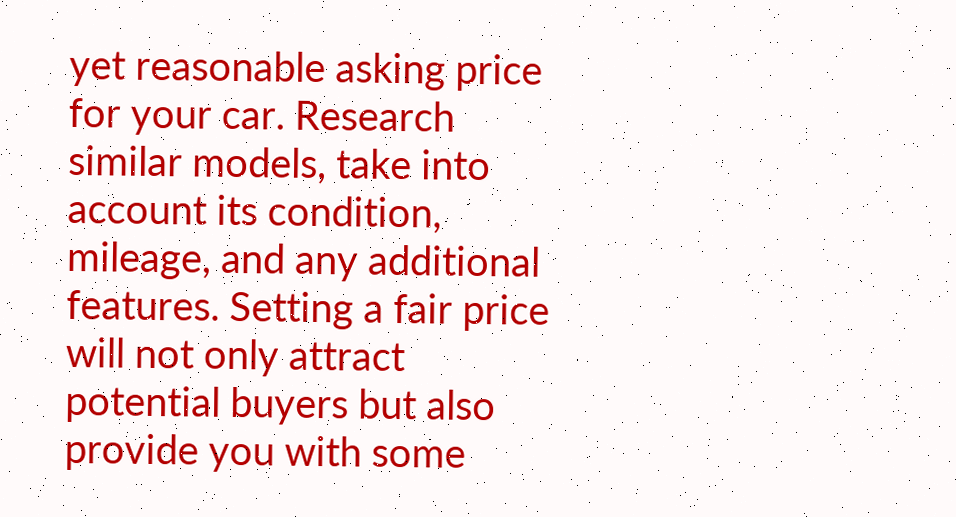yet reasonable asking price for your car. Research similar models, take into account its condition, mileage, and any additional features. Setting a fair price will not only attract potential buyers but also provide you with some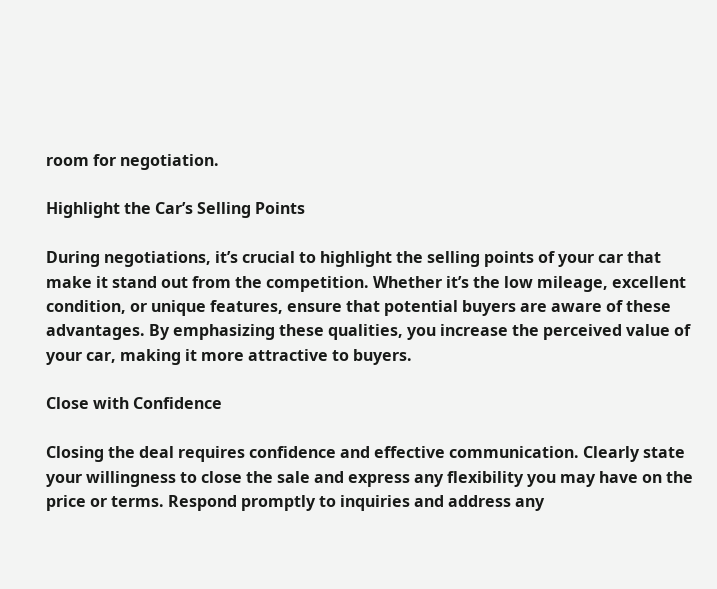room for negotiation.

Highlight the Car’s Selling Points

During negotiations, it’s crucial to highlight the selling points of your car that make it stand out from the competition. Whether it’s the low mileage, excellent condition, or unique features, ensure that potential buyers are aware of these advantages. By emphasizing these qualities, you increase the perceived value of your car, making it more attractive to buyers.

Close with Confidence

Closing the deal requires confidence and effective communication. Clearly state your willingness to close the sale and express any flexibility you may have on the price or terms. Respond promptly to inquiries and address any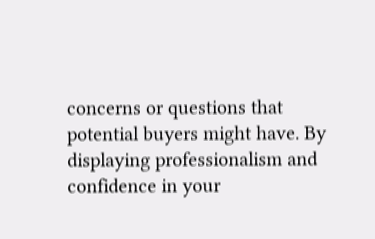concerns or questions that potential buyers might have. By displaying professionalism and confidence in your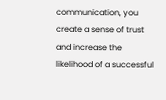communication, you create a sense of trust and increase the likelihood of a successful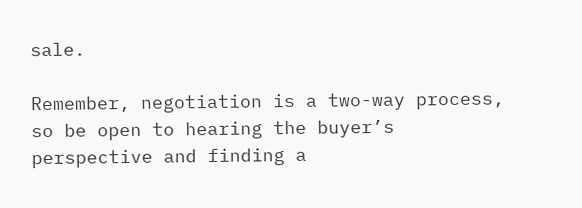sale.

Remember, negotiation is a two-way process, so be open to hearing the buyer’s perspective and finding a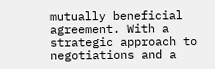mutually beneficial agreement. With a strategic approach to negotiations and a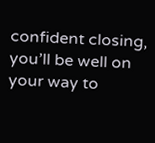confident closing, you’ll be well on your way to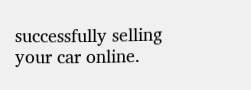successfully selling your car online.